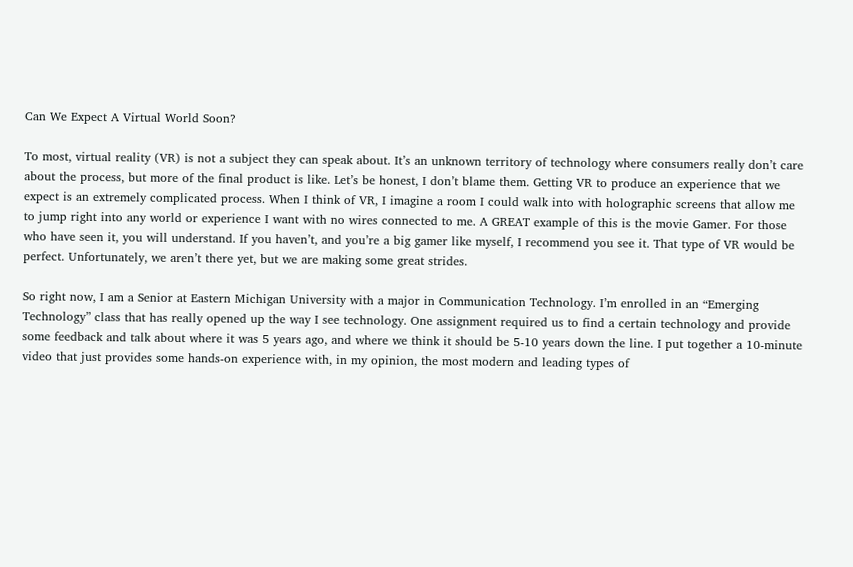Can We Expect A Virtual World Soon?

To most, virtual reality (VR) is not a subject they can speak about. It’s an unknown territory of technology where consumers really don’t care about the process, but more of the final product is like. Let’s be honest, I don’t blame them. Getting VR to produce an experience that we expect is an extremely complicated process. When I think of VR, I imagine a room I could walk into with holographic screens that allow me to jump right into any world or experience I want with no wires connected to me. A GREAT example of this is the movie Gamer. For those who have seen it, you will understand. If you haven’t, and you’re a big gamer like myself, I recommend you see it. That type of VR would be perfect. Unfortunately, we aren’t there yet, but we are making some great strides.

So right now, I am a Senior at Eastern Michigan University with a major in Communication Technology. I’m enrolled in an “Emerging Technology” class that has really opened up the way I see technology. One assignment required us to find a certain technology and provide some feedback and talk about where it was 5 years ago, and where we think it should be 5-10 years down the line. I put together a 10-minute video that just provides some hands-on experience with, in my opinion, the most modern and leading types of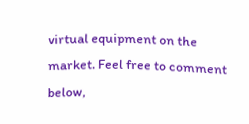virtual equipment on the market. Feel free to comment below,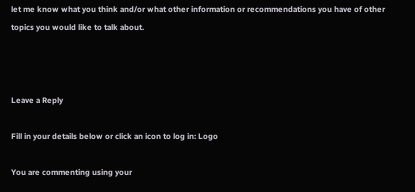let me know what you think and/or what other information or recommendations you have of other topics you would like to talk about.



Leave a Reply

Fill in your details below or click an icon to log in: Logo

You are commenting using your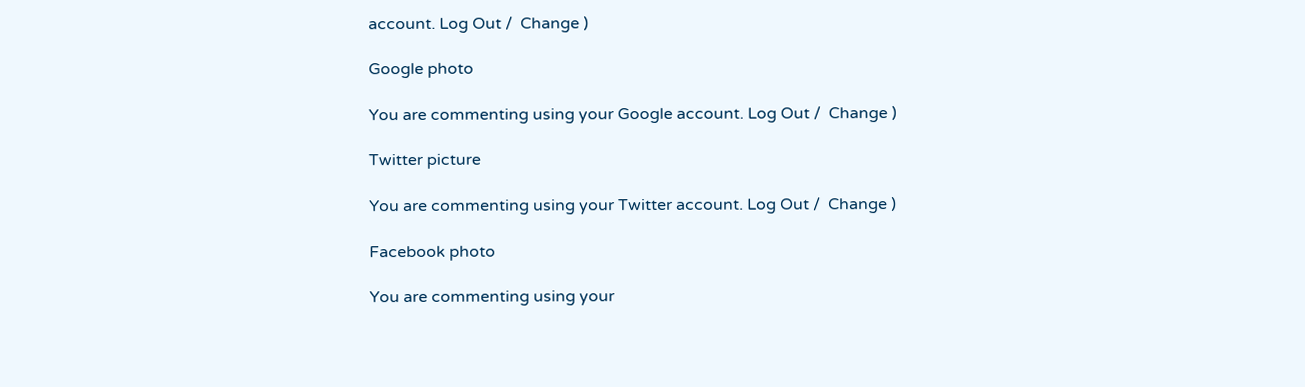account. Log Out /  Change )

Google photo

You are commenting using your Google account. Log Out /  Change )

Twitter picture

You are commenting using your Twitter account. Log Out /  Change )

Facebook photo

You are commenting using your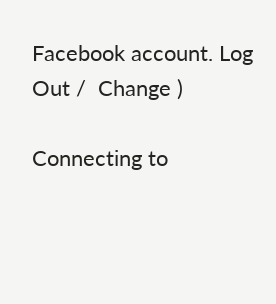Facebook account. Log Out /  Change )

Connecting to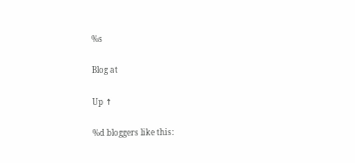%s

Blog at

Up ↑

%d bloggers like this: